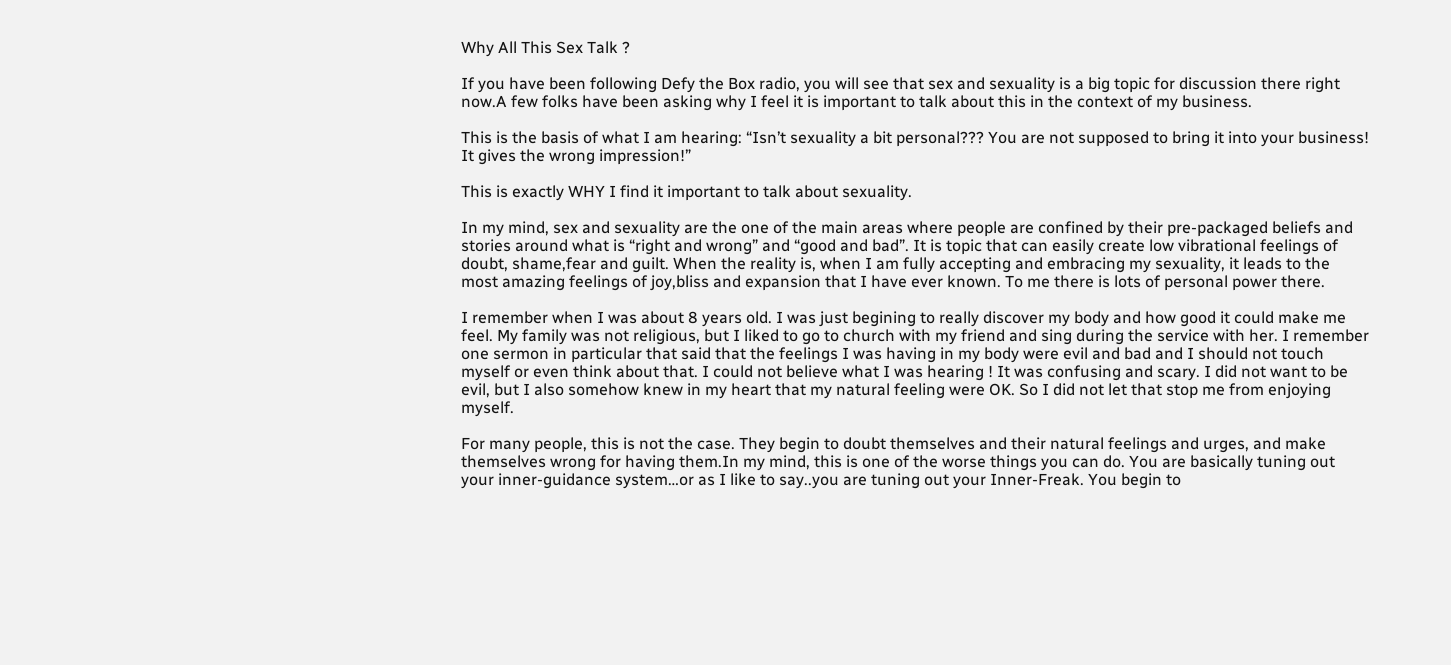Why All This Sex Talk ?

If you have been following Defy the Box radio, you will see that sex and sexuality is a big topic for discussion there right now.A few folks have been asking why I feel it is important to talk about this in the context of my business.

This is the basis of what I am hearing: “Isn’t sexuality a bit personal??? You are not supposed to bring it into your business! It gives the wrong impression!”

This is exactly WHY I find it important to talk about sexuality.

In my mind, sex and sexuality are the one of the main areas where people are confined by their pre-packaged beliefs and stories around what is “right and wrong” and “good and bad”. It is topic that can easily create low vibrational feelings of doubt, shame,fear and guilt. When the reality is, when I am fully accepting and embracing my sexuality, it leads to the most amazing feelings of joy,bliss and expansion that I have ever known. To me there is lots of personal power there.

I remember when I was about 8 years old. I was just begining to really discover my body and how good it could make me feel. My family was not religious, but I liked to go to church with my friend and sing during the service with her. I remember one sermon in particular that said that the feelings I was having in my body were evil and bad and I should not touch myself or even think about that. I could not believe what I was hearing ! It was confusing and scary. I did not want to be evil, but I also somehow knew in my heart that my natural feeling were OK. So I did not let that stop me from enjoying myself.

For many people, this is not the case. They begin to doubt themselves and their natural feelings and urges, and make themselves wrong for having them.In my mind, this is one of the worse things you can do. You are basically tuning out your inner-guidance system…or as I like to say..you are tuning out your Inner-Freak. You begin to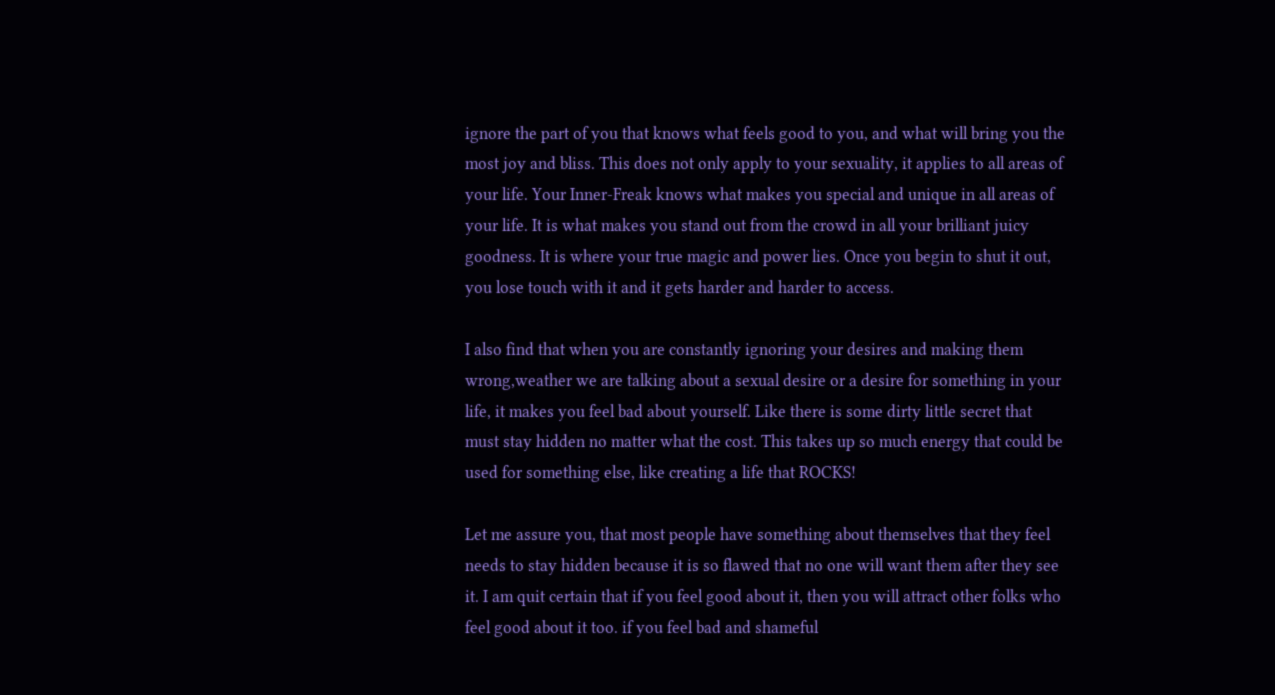ignore the part of you that knows what feels good to you, and what will bring you the most joy and bliss. This does not only apply to your sexuality, it applies to all areas of your life. Your Inner-Freak knows what makes you special and unique in all areas of your life. It is what makes you stand out from the crowd in all your brilliant juicy goodness. It is where your true magic and power lies. Once you begin to shut it out, you lose touch with it and it gets harder and harder to access.

I also find that when you are constantly ignoring your desires and making them wrong,weather we are talking about a sexual desire or a desire for something in your life, it makes you feel bad about yourself. Like there is some dirty little secret that must stay hidden no matter what the cost. This takes up so much energy that could be used for something else, like creating a life that ROCKS!

Let me assure you, that most people have something about themselves that they feel needs to stay hidden because it is so flawed that no one will want them after they see it. I am quit certain that if you feel good about it, then you will attract other folks who feel good about it too. if you feel bad and shameful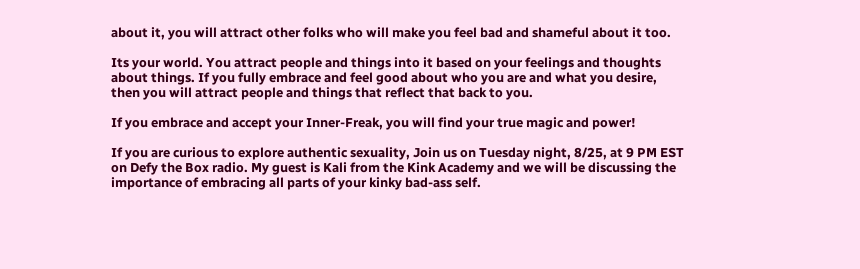about it, you will attract other folks who will make you feel bad and shameful about it too.

Its your world. You attract people and things into it based on your feelings and thoughts about things. If you fully embrace and feel good about who you are and what you desire, then you will attract people and things that reflect that back to you.

If you embrace and accept your Inner-Freak, you will find your true magic and power!

If you are curious to explore authentic sexuality, Join us on Tuesday night, 8/25, at 9 PM EST on Defy the Box radio. My guest is Kali from the Kink Academy and we will be discussing the importance of embracing all parts of your kinky bad-ass self.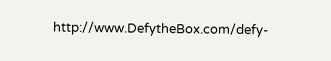http://www.DefytheBox.com/defy-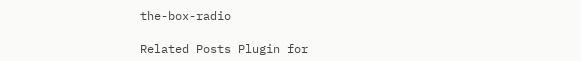the-box-radio

Related Posts Plugin for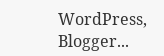WordPress, Blogger...